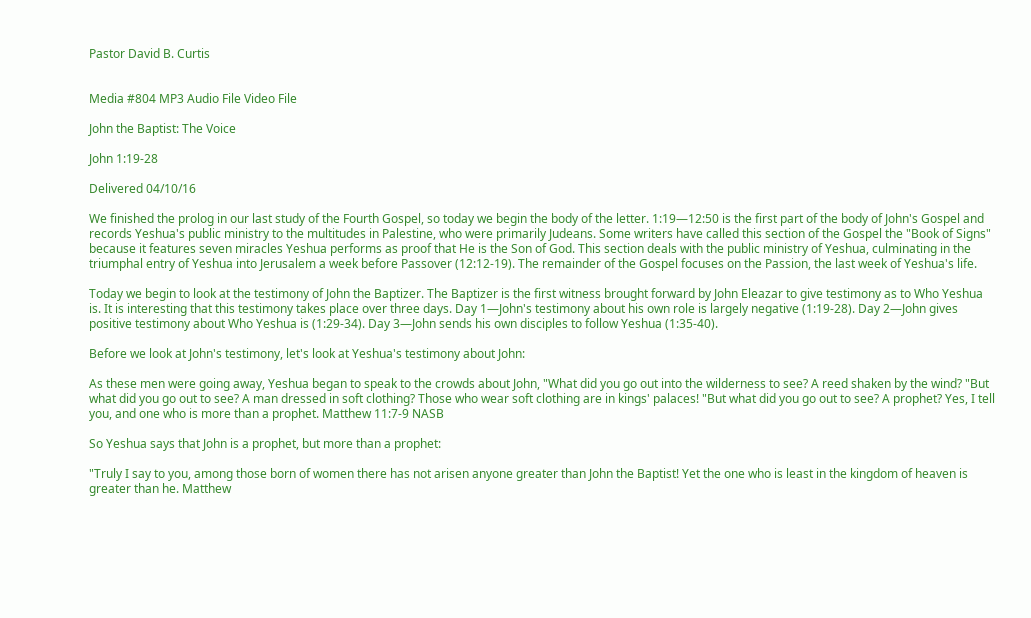Pastor David B. Curtis


Media #804 MP3 Audio File Video File

John the Baptist: The Voice

John 1:19-28

Delivered 04/10/16

We finished the prolog in our last study of the Fourth Gospel, so today we begin the body of the letter. 1:19—12:50 is the first part of the body of John's Gospel and records Yeshua's public ministry to the multitudes in Palestine, who were primarily Judeans. Some writers have called this section of the Gospel the "Book of Signs" because it features seven miracles Yeshua performs as proof that He is the Son of God. This section deals with the public ministry of Yeshua, culminating in the triumphal entry of Yeshua into Jerusalem a week before Passover (12:12-19). The remainder of the Gospel focuses on the Passion, the last week of Yeshua's life.

Today we begin to look at the testimony of John the Baptizer. The Baptizer is the first witness brought forward by John Eleazar to give testimony as to Who Yeshua is. It is interesting that this testimony takes place over three days. Day 1—John's testimony about his own role is largely negative (1:19-28). Day 2—John gives positive testimony about Who Yeshua is (1:29-34). Day 3—John sends his own disciples to follow Yeshua (1:35-40).

Before we look at John's testimony, let's look at Yeshua's testimony about John:

As these men were going away, Yeshua began to speak to the crowds about John, "What did you go out into the wilderness to see? A reed shaken by the wind? "But what did you go out to see? A man dressed in soft clothing? Those who wear soft clothing are in kings' palaces! "But what did you go out to see? A prophet? Yes, I tell you, and one who is more than a prophet. Matthew 11:7-9 NASB

So Yeshua says that John is a prophet, but more than a prophet:

"Truly I say to you, among those born of women there has not arisen anyone greater than John the Baptist! Yet the one who is least in the kingdom of heaven is greater than he. Matthew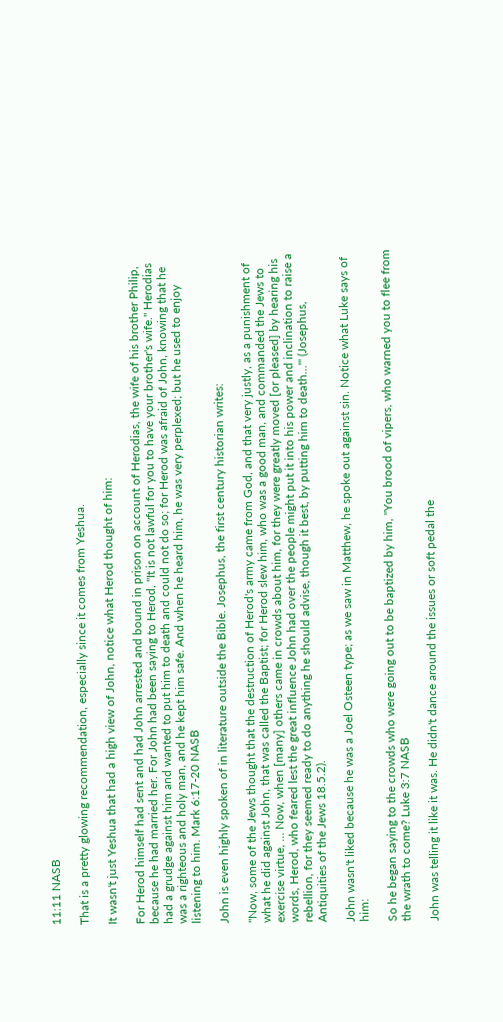11:11 NASB

That is a pretty glowing recommendation, especially since it comes from Yeshua.

It wasn't just Yeshua that had a high view of John, notice what Herod thought of him:

For Herod himself had sent and had John arrested and bound in prison on account of Herodias, the wife of his brother Philip, because he had married her. For John had been saying to Herod, "It is not lawful for you to have your brother's wife." Herodias had a grudge against him and wanted to put him to death and could not do so; for Herod was afraid of John, knowing that he was a righteous and holy man, and he kept him safe. And when he heard him, he was very perplexed; but he used to enjoy listening to him. Mark 6:17-20 NASB

John is even highly spoken of in literature outside the Bible. Josephus, the first century historian writes:

"Now, some of the Jews thought that the destruction of Herod's army came from God, and that very justly, as a punishment of what he did against John, that was called the Baptist; for Herod slew him, who was a good man, and commanded the Jews to exercise virtue, … Now, when [many] others came in crowds about him, for they were greatly moved [or pleased] by hearing his words, Herod, who feared lest the great influence John had over the people might put it into his power and inclination to raise a rebellion, for they seemed ready to do anything he should advise, though it best, by putting him to death…"' (Josephus, Antiquities of the Jews 18.5.2).

John wasn't liked because he was a Joel Osteen type; as we saw in Matthew, he spoke out against sin. Notice what Luke says of him:

So he began saying to the crowds who were going out to be baptized by him, "You brood of vipers, who warned you to flee from the wrath to come? Luke 3:7 NASB

John was telling it like it was. He didn't dance around the issues or soft pedal the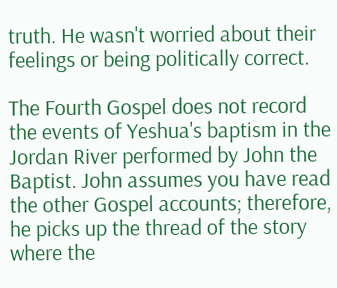truth. He wasn't worried about their feelings or being politically correct.

The Fourth Gospel does not record the events of Yeshua's baptism in the Jordan River performed by John the Baptist. John assumes you have read the other Gospel accounts; therefore, he picks up the thread of the story where the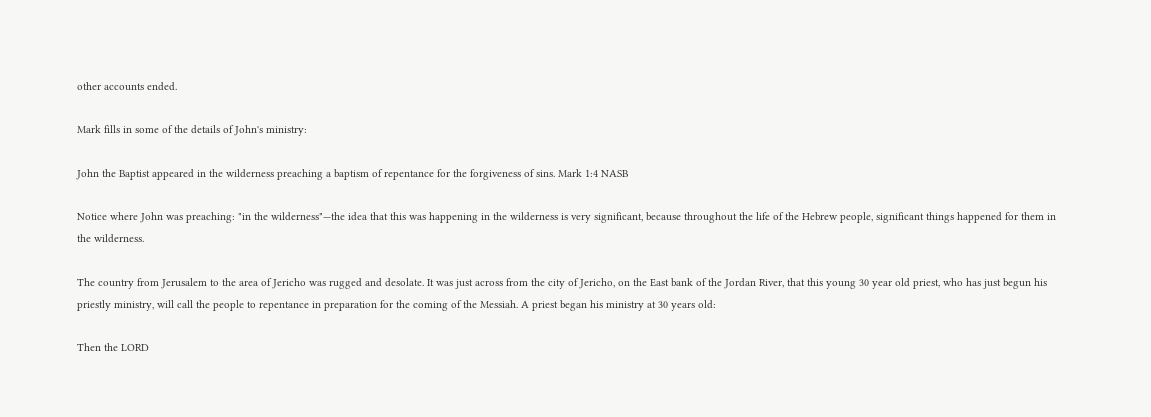other accounts ended.

Mark fills in some of the details of John's ministry:

John the Baptist appeared in the wilderness preaching a baptism of repentance for the forgiveness of sins. Mark 1:4 NASB

Notice where John was preaching: "in the wilderness"—the idea that this was happening in the wilderness is very significant, because throughout the life of the Hebrew people, significant things happened for them in the wilderness.

The country from Jerusalem to the area of Jericho was rugged and desolate. It was just across from the city of Jericho, on the East bank of the Jordan River, that this young 30 year old priest, who has just begun his priestly ministry, will call the people to repentance in preparation for the coming of the Messiah. A priest began his ministry at 30 years old:

Then the LORD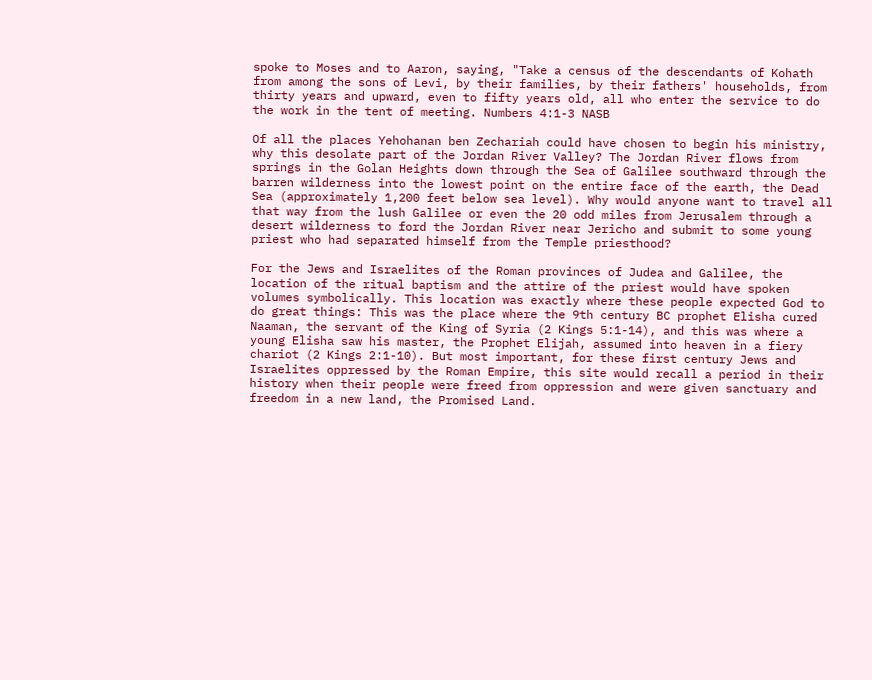spoke to Moses and to Aaron, saying, "Take a census of the descendants of Kohath from among the sons of Levi, by their families, by their fathers' households, from thirty years and upward, even to fifty years old, all who enter the service to do the work in the tent of meeting. Numbers 4:1-3 NASB

Of all the places Yehohanan ben Zechariah could have chosen to begin his ministry, why this desolate part of the Jordan River Valley? The Jordan River flows from springs in the Golan Heights down through the Sea of Galilee southward through the barren wilderness into the lowest point on the entire face of the earth, the Dead Sea (approximately 1,200 feet below sea level). Why would anyone want to travel all that way from the lush Galilee or even the 20 odd miles from Jerusalem through a desert wilderness to ford the Jordan River near Jericho and submit to some young priest who had separated himself from the Temple priesthood?

For the Jews and Israelites of the Roman provinces of Judea and Galilee, the location of the ritual baptism and the attire of the priest would have spoken volumes symbolically. This location was exactly where these people expected God to do great things: This was the place where the 9th century BC prophet Elisha cured Naaman, the servant of the King of Syria (2 Kings 5:1-14), and this was where a young Elisha saw his master, the Prophet Elijah, assumed into heaven in a fiery chariot (2 Kings 2:1-10). But most important, for these first century Jews and Israelites oppressed by the Roman Empire, this site would recall a period in their history when their people were freed from oppression and were given sanctuary and freedom in a new land, the Promised Land.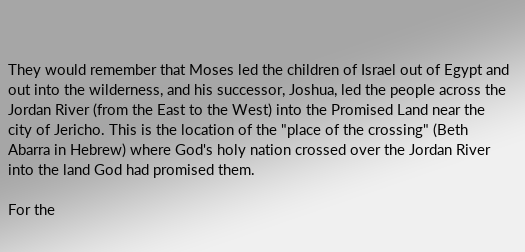They would remember that Moses led the children of Israel out of Egypt and out into the wilderness, and his successor, Joshua, led the people across the Jordan River (from the East to the West) into the Promised Land near the city of Jericho. This is the location of the "place of the crossing" (Beth Abarra in Hebrew) where God's holy nation crossed over the Jordan River into the land God had promised them.

For the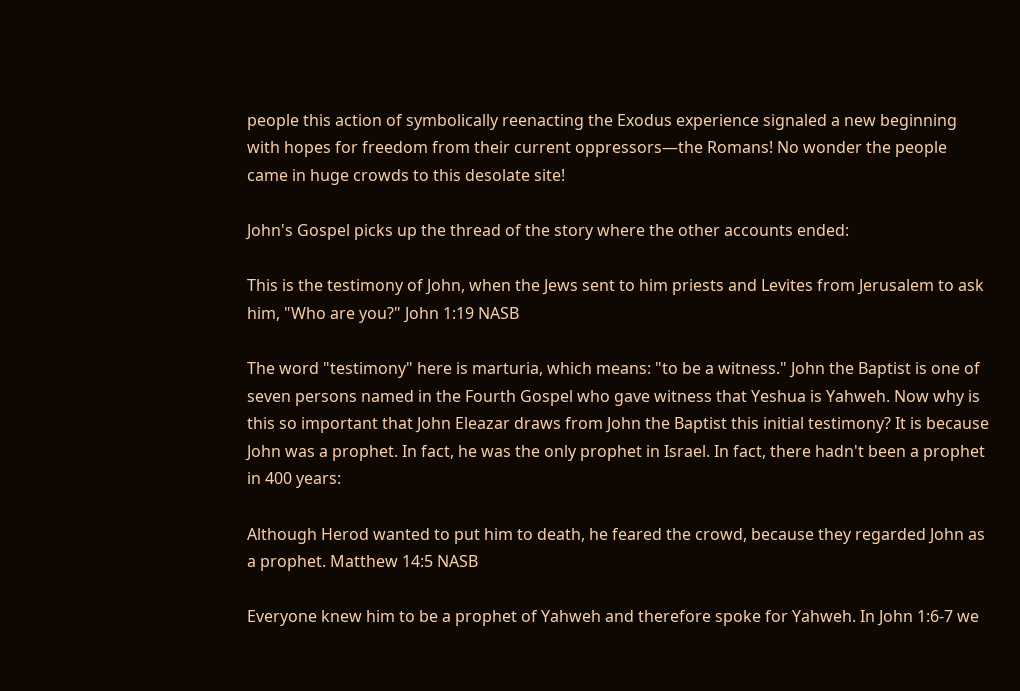people this action of symbolically reenacting the Exodus experience signaled a new beginning with hopes for freedom from their current oppressors—the Romans! No wonder the people came in huge crowds to this desolate site!

John's Gospel picks up the thread of the story where the other accounts ended:

This is the testimony of John, when the Jews sent to him priests and Levites from Jerusalem to ask him, "Who are you?" John 1:19 NASB

The word "testimony" here is marturia, which means: "to be a witness." John the Baptist is one of seven persons named in the Fourth Gospel who gave witness that Yeshua is Yahweh. Now why is this so important that John Eleazar draws from John the Baptist this initial testimony? It is because John was a prophet. In fact, he was the only prophet in Israel. In fact, there hadn't been a prophet in 400 years:

Although Herod wanted to put him to death, he feared the crowd, because they regarded John as a prophet. Matthew 14:5 NASB

Everyone knew him to be a prophet of Yahweh and therefore spoke for Yahweh. In John 1:6-7 we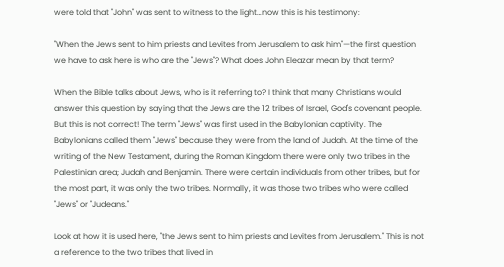were told that "John" was sent to witness to the light…now this is his testimony:

"When the Jews sent to him priests and Levites from Jerusalem to ask him"—the first question we have to ask here is who are the "Jews"? What does John Eleazar mean by that term?

When the Bible talks about Jews, who is it referring to? I think that many Christians would answer this question by saying that the Jews are the 12 tribes of Israel, God's covenant people. But this is not correct! The term "Jews" was first used in the Babylonian captivity. The Babylonians called them "Jews" because they were from the land of Judah. At the time of the writing of the New Testament, during the Roman Kingdom there were only two tribes in the Palestinian area; Judah and Benjamin. There were certain individuals from other tribes, but for the most part, it was only the two tribes. Normally, it was those two tribes who were called "Jews" or "Judeans."

Look at how it is used here, "the Jews sent to him priests and Levites from Jerusalem." This is not a reference to the two tribes that lived in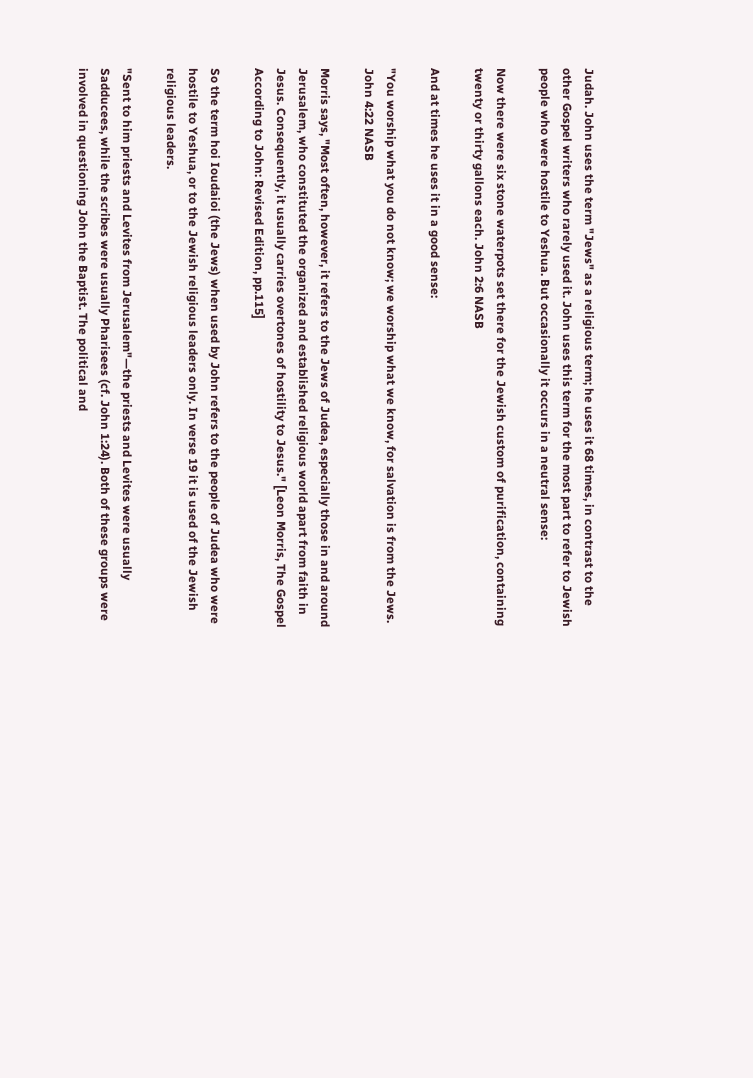Judah. John uses the term "Jews" as a religious term; he uses it 68 times, in contrast to the other Gospel writers who rarely used it. John uses this term for the most part to refer to Jewish people who were hostile to Yeshua. But occasionally it occurs in a neutral sense:

Now there were six stone waterpots set there for the Jewish custom of purification, containing twenty or thirty gallons each. John 2:6 NASB

And at times he uses it in a good sense:

"You worship what you do not know; we worship what we know, for salvation is from the Jews. John 4:22 NASB

Morris says, "Most often, however, it refers to the Jews of Judea, especially those in and around Jerusalem, who constituted the organized and established religious world apart from faith in Jesus. Consequently, it usually carries overtones of hostility to Jesus." [Leon Morris, The Gospel According to John: Revised Edition, pp.115]

So the term hoi Ioudaioi (the Jews) when used by John refers to the people of Judea who were hostile to Yeshua, or to the Jewish religious leaders only. In verse 19 it is used of the Jewish religious leaders.

"Sent to him priests and Levites from Jerusalem"—the priests and Levites were usually Sadducees, while the scribes were usually Pharisees (cf. John 1:24). Both of these groups were involved in questioning John the Baptist. The political and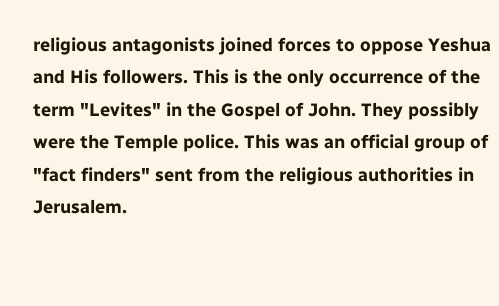religious antagonists joined forces to oppose Yeshua and His followers. This is the only occurrence of the term "Levites" in the Gospel of John. They possibly were the Temple police. This was an official group of "fact finders" sent from the religious authorities in Jerusalem.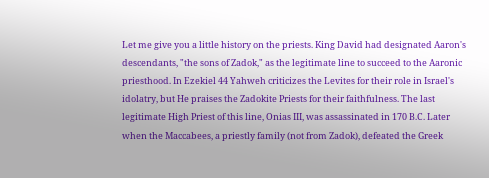Let me give you a little history on the priests. King David had designated Aaron's descendants, "the sons of Zadok," as the legitimate line to succeed to the Aaronic priesthood. In Ezekiel 44 Yahweh criticizes the Levites for their role in Israel's idolatry, but He praises the Zadokite Priests for their faithfulness. The last legitimate High Priest of this line, Onias III, was assassinated in 170 B.C. Later when the Maccabees, a priestly family (not from Zadok), defeated the Greek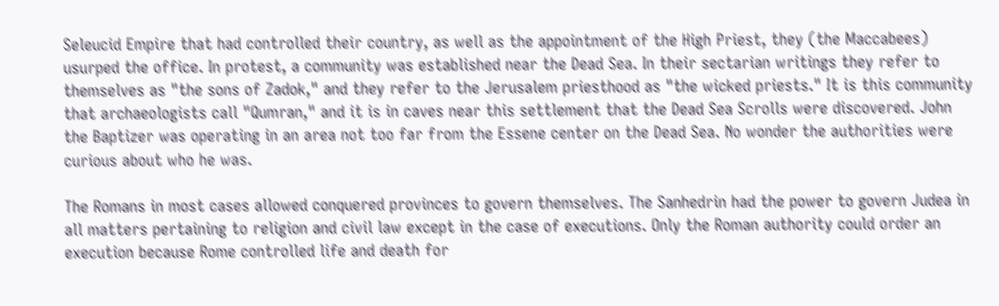Seleucid Empire that had controlled their country, as well as the appointment of the High Priest, they (the Maccabees) usurped the office. In protest, a community was established near the Dead Sea. In their sectarian writings they refer to themselves as "the sons of Zadok," and they refer to the Jerusalem priesthood as "the wicked priests." It is this community that archaeologists call "Qumran," and it is in caves near this settlement that the Dead Sea Scrolls were discovered. John the Baptizer was operating in an area not too far from the Essene center on the Dead Sea. No wonder the authorities were curious about who he was.

The Romans in most cases allowed conquered provinces to govern themselves. The Sanhedrin had the power to govern Judea in all matters pertaining to religion and civil law except in the case of executions. Only the Roman authority could order an execution because Rome controlled life and death for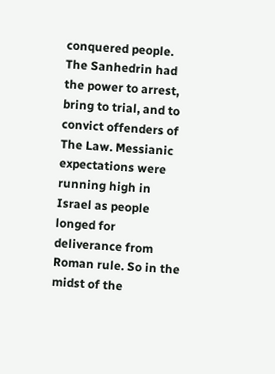conquered people. The Sanhedrin had the power to arrest, bring to trial, and to convict offenders of The Law. Messianic expectations were running high in Israel as people longed for deliverance from Roman rule. So in the midst of the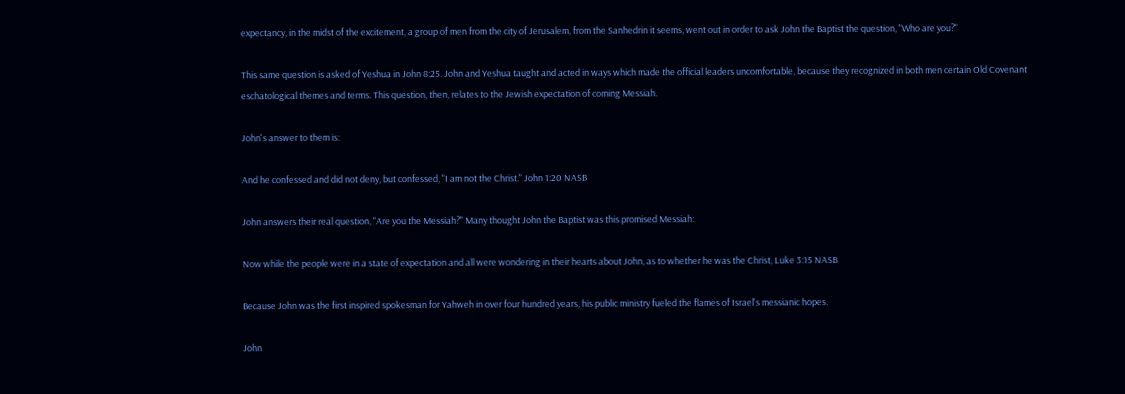expectancy, in the midst of the excitement, a group of men from the city of Jerusalem, from the Sanhedrin it seems, went out in order to ask John the Baptist the question, "Who are you?"

This same question is asked of Yeshua in John 8:25. John and Yeshua taught and acted in ways which made the official leaders uncomfortable, because they recognized in both men certain Old Covenant eschatological themes and terms. This question, then, relates to the Jewish expectation of coming Messiah.

John's answer to them is:

And he confessed and did not deny, but confessed, "I am not the Christ." John 1:20 NASB

John answers their real question, "Are you the Messiah?" Many thought John the Baptist was this promised Messiah:

Now while the people were in a state of expectation and all were wondering in their hearts about John, as to whether he was the Christ, Luke 3:15 NASB

Because John was the first inspired spokesman for Yahweh in over four hundred years, his public ministry fueled the flames of Israel's messianic hopes.

John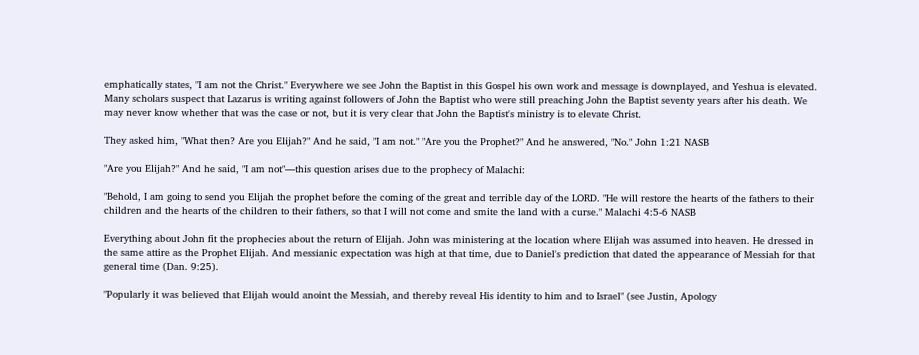emphatically states, "I am not the Christ." Everywhere we see John the Baptist in this Gospel his own work and message is downplayed, and Yeshua is elevated. Many scholars suspect that Lazarus is writing against followers of John the Baptist who were still preaching John the Baptist seventy years after his death. We may never know whether that was the case or not, but it is very clear that John the Baptist's ministry is to elevate Christ.

They asked him, "What then? Are you Elijah?" And he said, "I am not." "Are you the Prophet?" And he answered, "No." John 1:21 NASB

"Are you Elijah?" And he said, "I am not"—this question arises due to the prophecy of Malachi:

"Behold, I am going to send you Elijah the prophet before the coming of the great and terrible day of the LORD. "He will restore the hearts of the fathers to their children and the hearts of the children to their fathers, so that I will not come and smite the land with a curse." Malachi 4:5-6 NASB

Everything about John fit the prophecies about the return of Elijah. John was ministering at the location where Elijah was assumed into heaven. He dressed in the same attire as the Prophet Elijah. And messianic expectation was high at that time, due to Daniel's prediction that dated the appearance of Messiah for that general time (Dan. 9:25).

"Popularly it was believed that Elijah would anoint the Messiah, and thereby reveal His identity to him and to Israel" (see Justin, Apology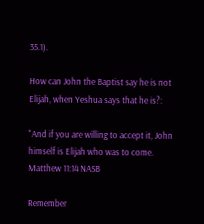35.1).

How can John the Baptist say he is not Elijah, when Yeshua says that he is?:

"And if you are willing to accept it, John himself is Elijah who was to come. Matthew 11:14 NASB

Remember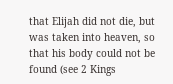that Elijah did not die, but was taken into heaven, so that his body could not be found (see 2 Kings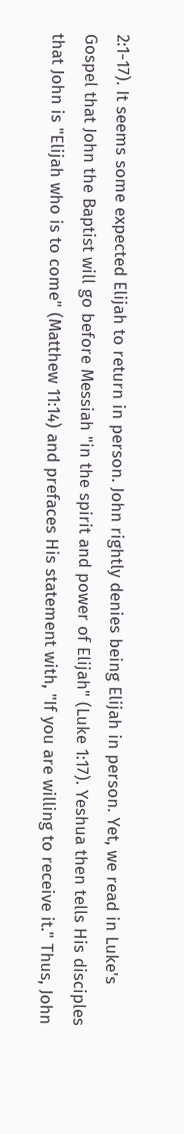2:1-17). It seems some expected Elijah to return in person. John rightly denies being Elijah in person. Yet, we read in Luke's Gospel that John the Baptist will go before Messiah "in the spirit and power of Elijah" (Luke 1:17). Yeshua then tells His disciples that John is "Elijah who is to come" (Matthew 11:14) and prefaces His statement with, "If you are willing to receive it." Thus, John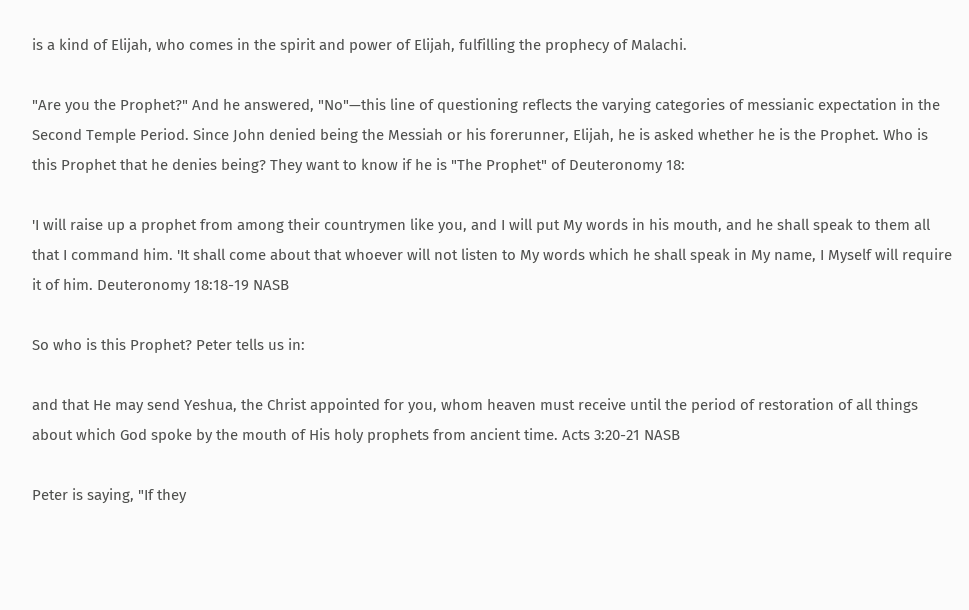is a kind of Elijah, who comes in the spirit and power of Elijah, fulfilling the prophecy of Malachi.

"Are you the Prophet?" And he answered, "No"—this line of questioning reflects the varying categories of messianic expectation in the Second Temple Period. Since John denied being the Messiah or his forerunner, Elijah, he is asked whether he is the Prophet. Who is this Prophet that he denies being? They want to know if he is "The Prophet" of Deuteronomy 18:

'I will raise up a prophet from among their countrymen like you, and I will put My words in his mouth, and he shall speak to them all that I command him. 'It shall come about that whoever will not listen to My words which he shall speak in My name, I Myself will require it of him. Deuteronomy 18:18-19 NASB

So who is this Prophet? Peter tells us in:

and that He may send Yeshua, the Christ appointed for you, whom heaven must receive until the period of restoration of all things about which God spoke by the mouth of His holy prophets from ancient time. Acts 3:20-21 NASB

Peter is saying, "If they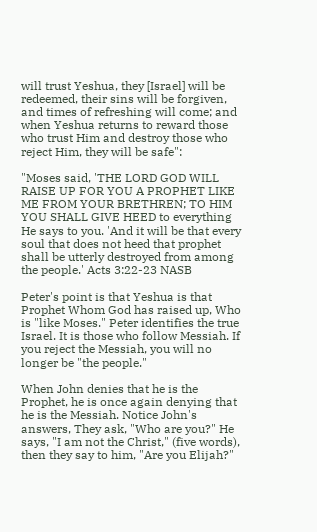will trust Yeshua, they [Israel] will be redeemed, their sins will be forgiven, and times of refreshing will come; and when Yeshua returns to reward those who trust Him and destroy those who reject Him, they will be safe":

"Moses said, 'THE LORD GOD WILL RAISE UP FOR YOU A PROPHET LIKE ME FROM YOUR BRETHREN; TO HIM YOU SHALL GIVE HEED to everything He says to you. 'And it will be that every soul that does not heed that prophet shall be utterly destroyed from among the people.' Acts 3:22-23 NASB

Peter's point is that Yeshua is that Prophet Whom God has raised up, Who is "like Moses." Peter identifies the true Israel. It is those who follow Messiah. If you reject the Messiah, you will no longer be "the people."

When John denies that he is the Prophet, he is once again denying that he is the Messiah. Notice John's answers, They ask, "Who are you?" He says, "I am not the Christ," (five words), then they say to him, "Are you Elijah?"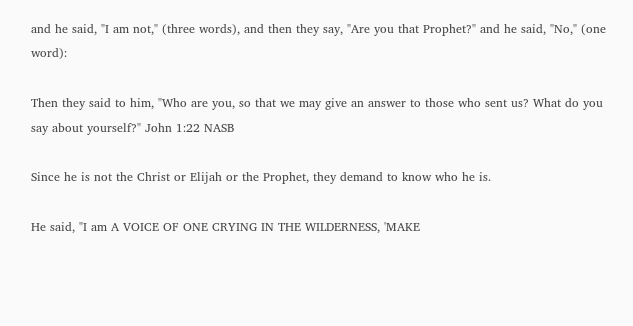and he said, "I am not," (three words), and then they say, "Are you that Prophet?" and he said, "No," (one word):

Then they said to him, "Who are you, so that we may give an answer to those who sent us? What do you say about yourself?" John 1:22 NASB

Since he is not the Christ or Elijah or the Prophet, they demand to know who he is.

He said, "I am A VOICE OF ONE CRYING IN THE WILDERNESS, 'MAKE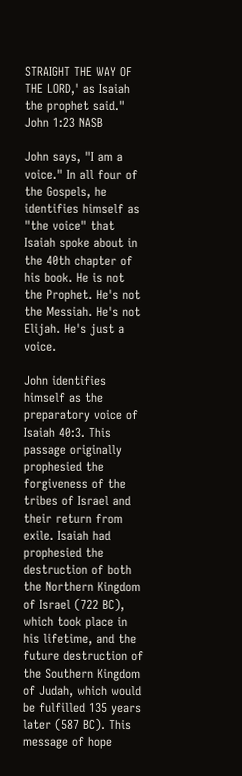STRAIGHT THE WAY OF THE LORD,' as Isaiah the prophet said." John 1:23 NASB

John says, "I am a voice." In all four of the Gospels, he identifies himself as "the voice" that Isaiah spoke about in the 40th chapter of his book. He is not the Prophet. He's not the Messiah. He's not Elijah. He's just a voice.

John identifies himself as the preparatory voice of Isaiah 40:3. This passage originally prophesied the forgiveness of the tribes of Israel and their return from exile. Isaiah had prophesied the destruction of both the Northern Kingdom of Israel (722 BC), which took place in his lifetime, and the future destruction of the Southern Kingdom of Judah, which would be fulfilled 135 years later (587 BC). This message of hope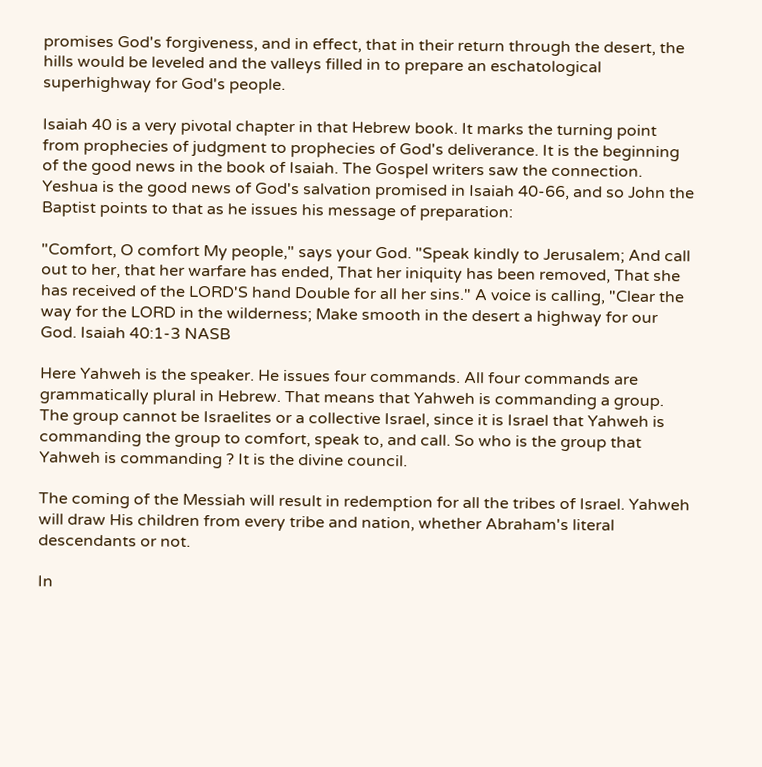promises God's forgiveness, and in effect, that in their return through the desert, the hills would be leveled and the valleys filled in to prepare an eschatological superhighway for God's people.

Isaiah 40 is a very pivotal chapter in that Hebrew book. It marks the turning point from prophecies of judgment to prophecies of God's deliverance. It is the beginning of the good news in the book of Isaiah. The Gospel writers saw the connection. Yeshua is the good news of God's salvation promised in Isaiah 40-66, and so John the Baptist points to that as he issues his message of preparation:

"Comfort, O comfort My people," says your God. "Speak kindly to Jerusalem; And call out to her, that her warfare has ended, That her iniquity has been removed, That she has received of the LORD'S hand Double for all her sins." A voice is calling, "Clear the way for the LORD in the wilderness; Make smooth in the desert a highway for our God. Isaiah 40:1-3 NASB

Here Yahweh is the speaker. He issues four commands. All four commands are grammatically plural in Hebrew. That means that Yahweh is commanding a group. The group cannot be Israelites or a collective Israel, since it is Israel that Yahweh is commanding the group to comfort, speak to, and call. So who is the group that Yahweh is commanding ? It is the divine council.

The coming of the Messiah will result in redemption for all the tribes of Israel. Yahweh will draw His children from every tribe and nation, whether Abraham's literal descendants or not.

In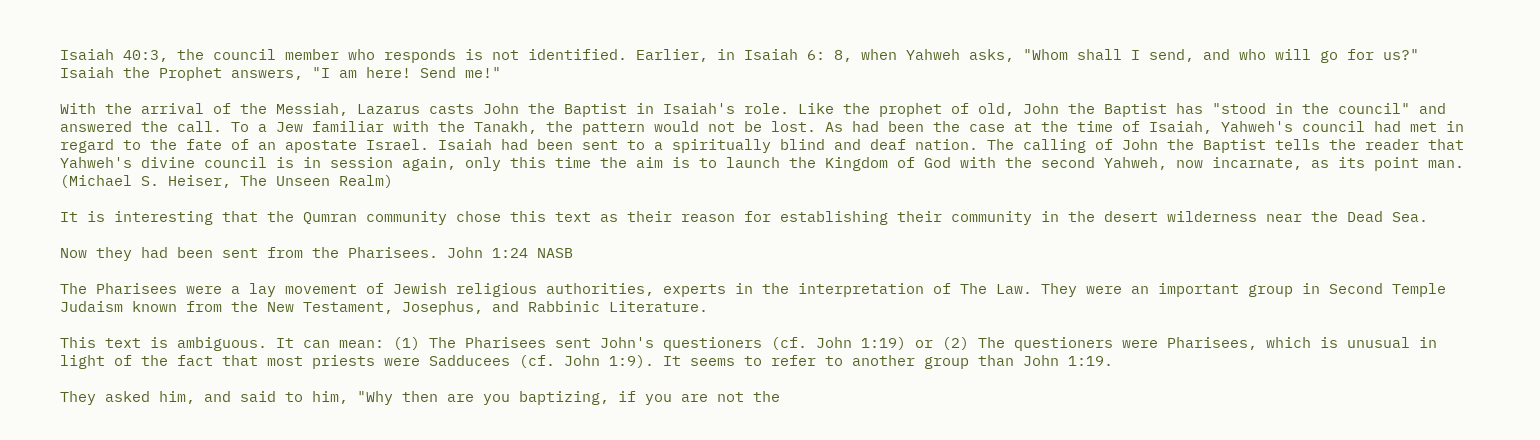Isaiah 40:3, the council member who responds is not identified. Earlier, in Isaiah 6: 8, when Yahweh asks, "Whom shall I send, and who will go for us?" Isaiah the Prophet answers, "I am here! Send me!"

With the arrival of the Messiah, Lazarus casts John the Baptist in Isaiah's role. Like the prophet of old, John the Baptist has "stood in the council" and answered the call. To a Jew familiar with the Tanakh, the pattern would not be lost. As had been the case at the time of Isaiah, Yahweh's council had met in regard to the fate of an apostate Israel. Isaiah had been sent to a spiritually blind and deaf nation. The calling of John the Baptist tells the reader that Yahweh's divine council is in session again, only this time the aim is to launch the Kingdom of God with the second Yahweh, now incarnate, as its point man. (Michael S. Heiser, The Unseen Realm)

It is interesting that the Qumran community chose this text as their reason for establishing their community in the desert wilderness near the Dead Sea.

Now they had been sent from the Pharisees. John 1:24 NASB

The Pharisees were a lay movement of Jewish religious authorities, experts in the interpretation of The Law. They were an important group in Second Temple Judaism known from the New Testament, Josephus, and Rabbinic Literature.

This text is ambiguous. It can mean: (1) The Pharisees sent John's questioners (cf. John 1:19) or (2) The questioners were Pharisees, which is unusual in light of the fact that most priests were Sadducees (cf. John 1:9). It seems to refer to another group than John 1:19.

They asked him, and said to him, "Why then are you baptizing, if you are not the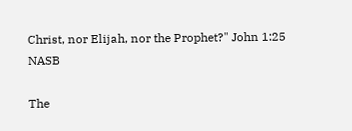Christ, nor Elijah, nor the Prophet?" John 1:25 NASB

The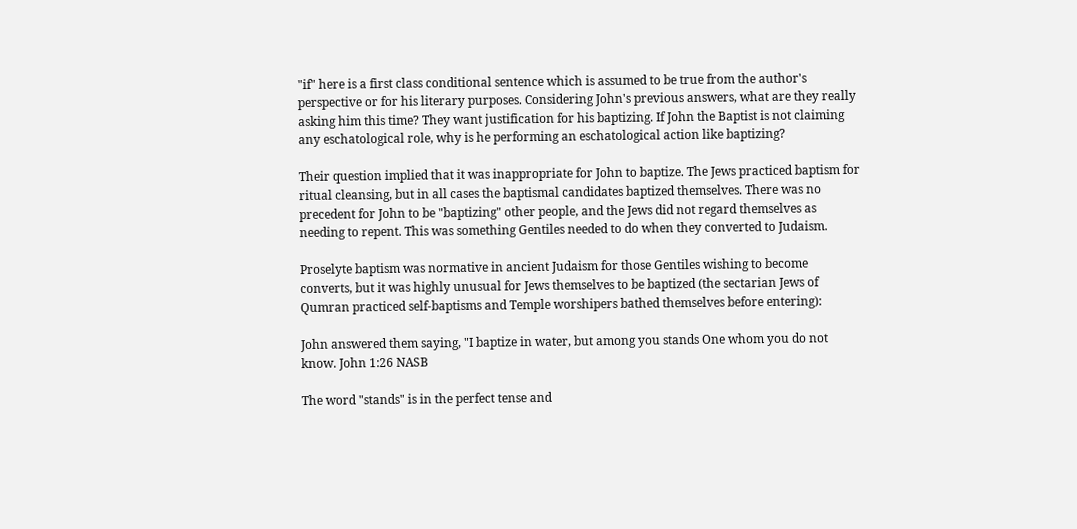"if" here is a first class conditional sentence which is assumed to be true from the author's perspective or for his literary purposes. Considering John's previous answers, what are they really asking him this time? They want justification for his baptizing. If John the Baptist is not claiming any eschatological role, why is he performing an eschatological action like baptizing?

Their question implied that it was inappropriate for John to baptize. The Jews practiced baptism for ritual cleansing, but in all cases the baptismal candidates baptized themselves. There was no precedent for John to be "baptizing" other people, and the Jews did not regard themselves as needing to repent. This was something Gentiles needed to do when they converted to Judaism.

Proselyte baptism was normative in ancient Judaism for those Gentiles wishing to become converts, but it was highly unusual for Jews themselves to be baptized (the sectarian Jews of Qumran practiced self-baptisms and Temple worshipers bathed themselves before entering):

John answered them saying, "I baptize in water, but among you stands One whom you do not know. John 1:26 NASB

The word "stands" is in the perfect tense and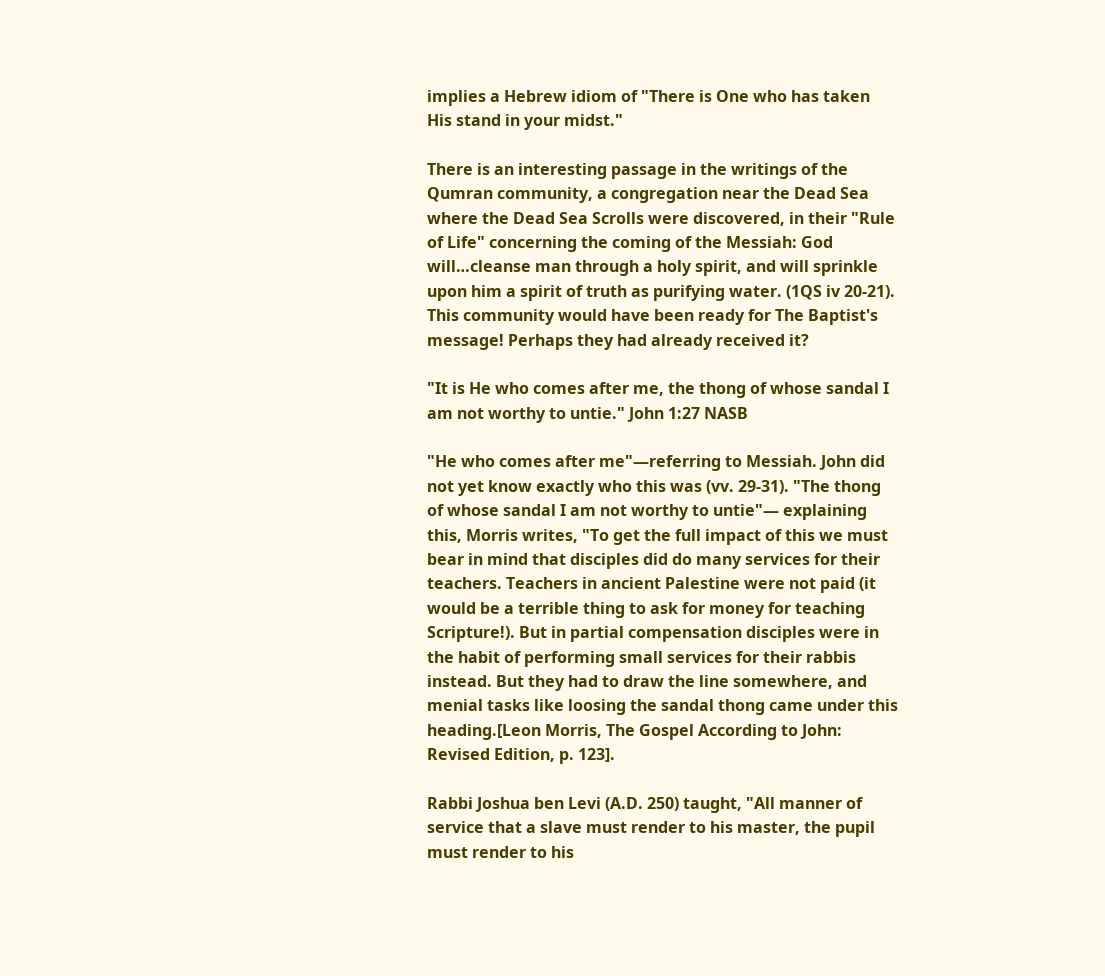implies a Hebrew idiom of "There is One who has taken His stand in your midst."

There is an interesting passage in the writings of the Qumran community, a congregation near the Dead Sea where the Dead Sea Scrolls were discovered, in their "Rule of Life" concerning the coming of the Messiah: God will…cleanse man through a holy spirit, and will sprinkle upon him a spirit of truth as purifying water. (1QS iv 20-21). This community would have been ready for The Baptist's message! Perhaps they had already received it?

"It is He who comes after me, the thong of whose sandal I am not worthy to untie." John 1:27 NASB

"He who comes after me"—referring to Messiah. John did not yet know exactly who this was (vv. 29-31). "The thong of whose sandal I am not worthy to untie"— explaining this, Morris writes, "To get the full impact of this we must bear in mind that disciples did do many services for their teachers. Teachers in ancient Palestine were not paid (it would be a terrible thing to ask for money for teaching Scripture!). But in partial compensation disciples were in the habit of performing small services for their rabbis instead. But they had to draw the line somewhere, and menial tasks like loosing the sandal thong came under this heading.[Leon Morris, The Gospel According to John: Revised Edition, p. 123].

Rabbi Joshua ben Levi (A.D. 250) taught, "All manner of service that a slave must render to his master, the pupil must render to his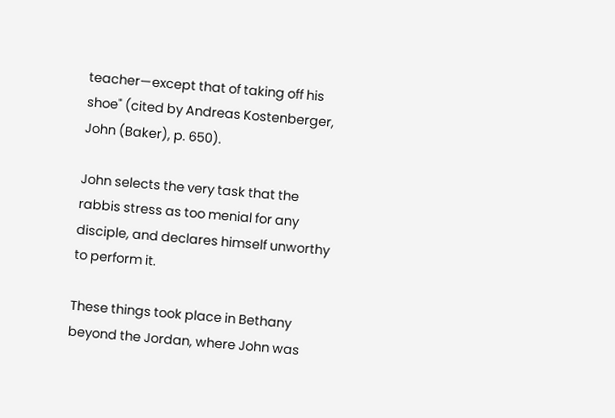teacher—except that of taking off his shoe" (cited by Andreas Kostenberger, John (Baker), p. 650).

John selects the very task that the rabbis stress as too menial for any disciple, and declares himself unworthy to perform it.

These things took place in Bethany beyond the Jordan, where John was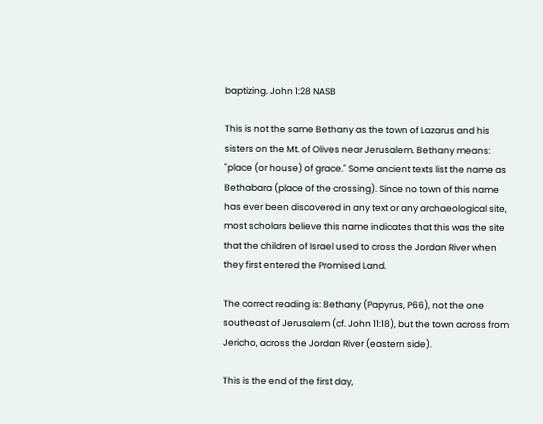baptizing. John 1:28 NASB

This is not the same Bethany as the town of Lazarus and his sisters on the Mt. of Olives near Jerusalem. Bethany means: "place (or house) of grace." Some ancient texts list the name as Bethabara (place of the crossing). Since no town of this name has ever been discovered in any text or any archaeological site, most scholars believe this name indicates that this was the site that the children of Israel used to cross the Jordan River when they first entered the Promised Land.

The correct reading is: Bethany (Papyrus, P66), not the one southeast of Jerusalem (cf. John 11:18), but the town across from Jericho, across the Jordan River (eastern side).

This is the end of the first day,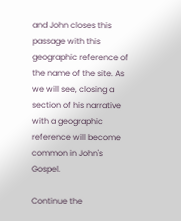and John closes this passage with this geographic reference of the name of the site. As we will see, closing a section of his narrative with a geographic reference will become common in John's Gospel.

Continue the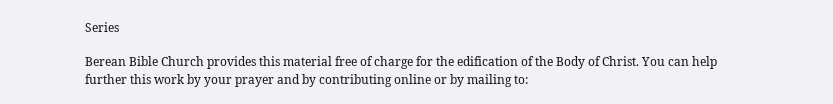Series

Berean Bible Church provides this material free of charge for the edification of the Body of Christ. You can help further this work by your prayer and by contributing online or by mailing to: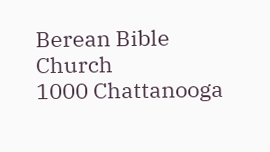Berean Bible Church
1000 Chattanooga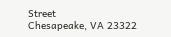Street
Chesapeake, VA 23322